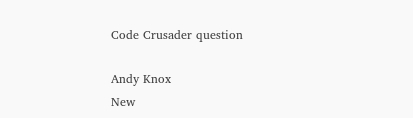Code Crusader question

Andy Knox
New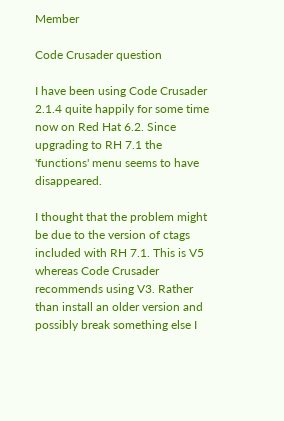Member

Code Crusader question

I have been using Code Crusader 2.1.4 quite happily for some time now on Red Hat 6.2. Since upgrading to RH 7.1 the 'functions' menu seems to have disappeared.

I thought that the problem might be due to the version of ctags included with RH 7.1. This is V5 whereas Code Crusader recommends using V3. Rather than install an older version and possibly break something else I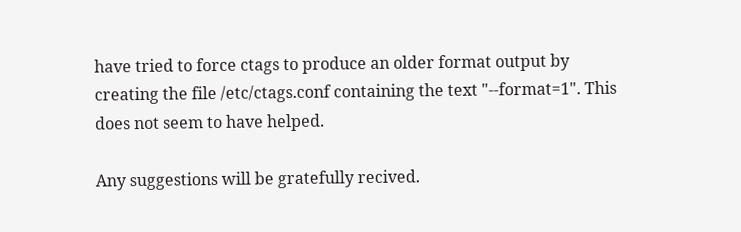have tried to force ctags to produce an older format output by creating the file /etc/ctags.conf containing the text "--format=1". This does not seem to have helped.

Any suggestions will be gratefully recived.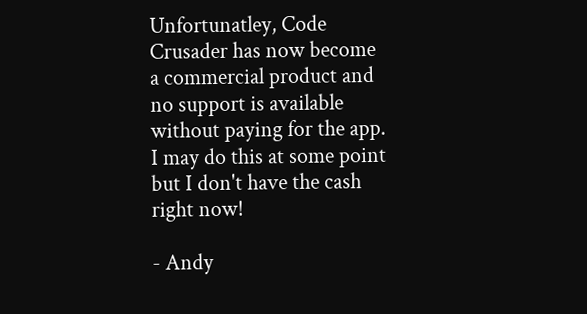Unfortunatley, Code Crusader has now become a commercial product and no support is available without paying for the app. I may do this at some point but I don't have the cash right now!

- Andy